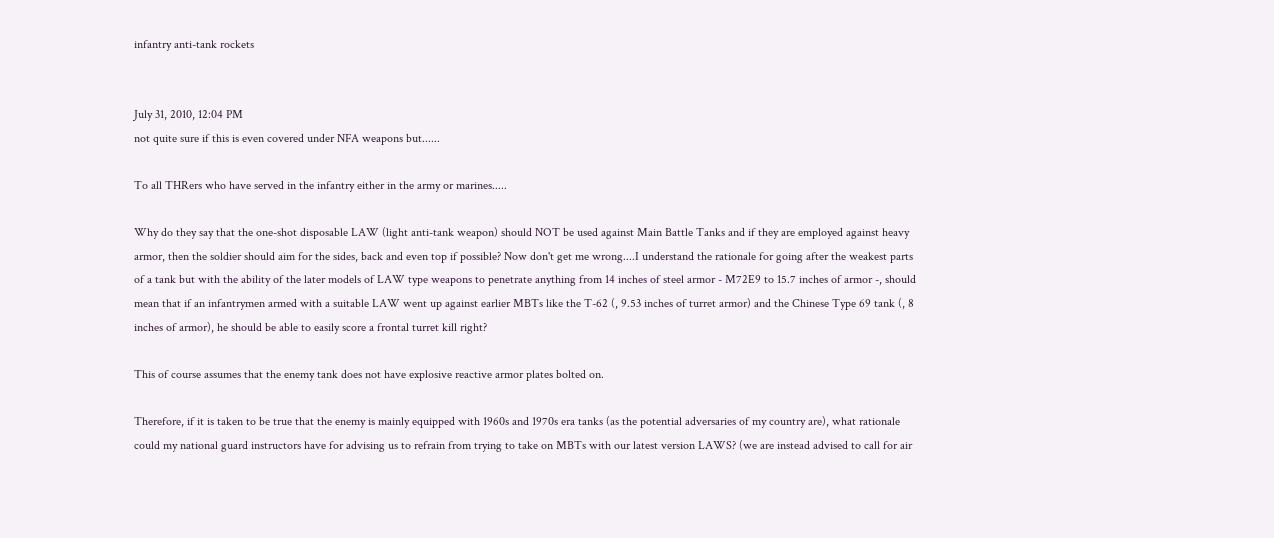infantry anti-tank rockets


July 31, 2010, 12:04 PM
not quite sure if this is even covered under NFA weapons but......

To all THRers who have served in the infantry either in the army or marines.....

Why do they say that the one-shot disposable LAW (light anti-tank weapon) should NOT be used against Main Battle Tanks and if they are employed against heavy armor, then the soldier should aim for the sides, back and even top if possible? Now don't get me wrong....I understand the rationale for going after the weakest parts of a tank but with the ability of the later models of LAW type weapons to penetrate anything from 14 inches of steel armor - M72E9 to 15.7 inches of armor -, should mean that if an infantrymen armed with a suitable LAW went up against earlier MBTs like the T-62 (, 9.53 inches of turret armor) and the Chinese Type 69 tank (, 8 inches of armor), he should be able to easily score a frontal turret kill right?

This of course assumes that the enemy tank does not have explosive reactive armor plates bolted on.

Therefore, if it is taken to be true that the enemy is mainly equipped with 1960s and 1970s era tanks (as the potential adversaries of my country are), what rationale could my national guard instructors have for advising us to refrain from trying to take on MBTs with our latest version LAWS? (we are instead advised to call for air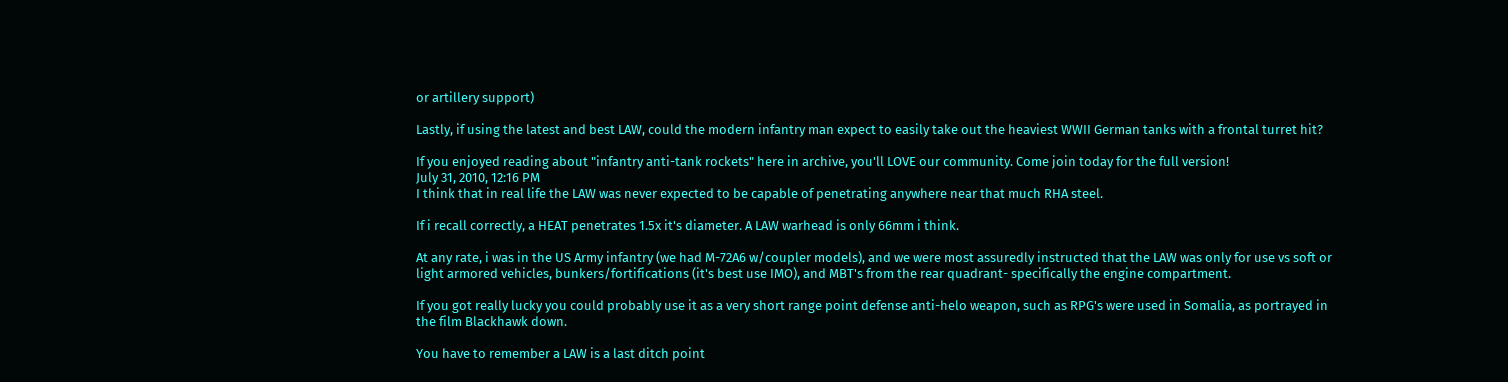or artillery support)

Lastly, if using the latest and best LAW, could the modern infantry man expect to easily take out the heaviest WWII German tanks with a frontal turret hit?

If you enjoyed reading about "infantry anti-tank rockets" here in archive, you'll LOVE our community. Come join today for the full version!
July 31, 2010, 12:16 PM
I think that in real life the LAW was never expected to be capable of penetrating anywhere near that much RHA steel.

If i recall correctly, a HEAT penetrates 1.5x it's diameter. A LAW warhead is only 66mm i think.

At any rate, i was in the US Army infantry (we had M-72A6 w/coupler models), and we were most assuredly instructed that the LAW was only for use vs soft or light armored vehicles, bunkers/fortifications (it's best use IMO), and MBT's from the rear quadrant- specifically the engine compartment.

If you got really lucky you could probably use it as a very short range point defense anti-helo weapon, such as RPG's were used in Somalia, as portrayed in the film Blackhawk down.

You have to remember a LAW is a last ditch point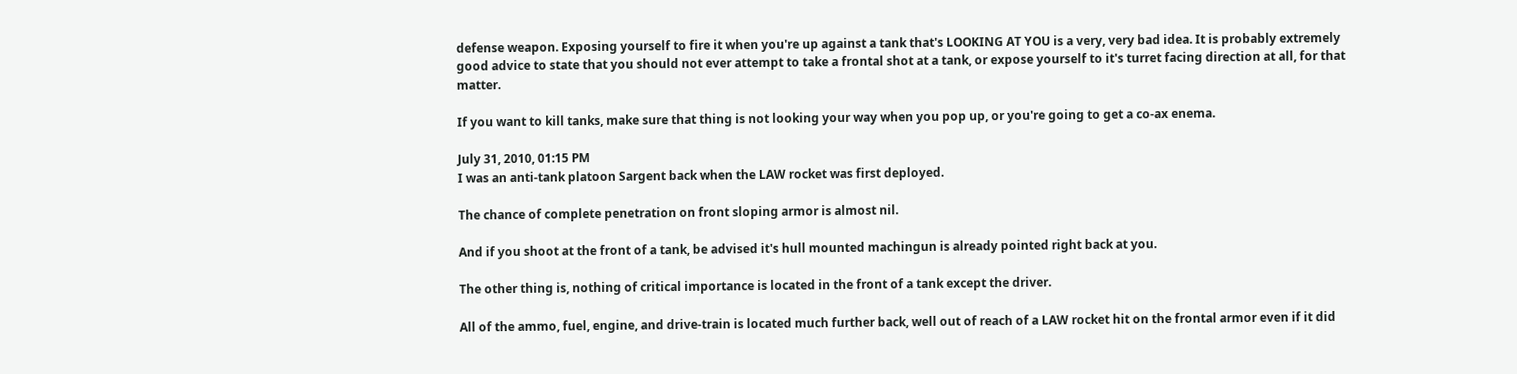defense weapon. Exposing yourself to fire it when you're up against a tank that's LOOKING AT YOU is a very, very bad idea. It is probably extremely good advice to state that you should not ever attempt to take a frontal shot at a tank, or expose yourself to it's turret facing direction at all, for that matter.

If you want to kill tanks, make sure that thing is not looking your way when you pop up, or you're going to get a co-ax enema.

July 31, 2010, 01:15 PM
I was an anti-tank platoon Sargent back when the LAW rocket was first deployed.

The chance of complete penetration on front sloping armor is almost nil.

And if you shoot at the front of a tank, be advised it's hull mounted machingun is already pointed right back at you.

The other thing is, nothing of critical importance is located in the front of a tank except the driver.

All of the ammo, fuel, engine, and drive-train is located much further back, well out of reach of a LAW rocket hit on the frontal armor even if it did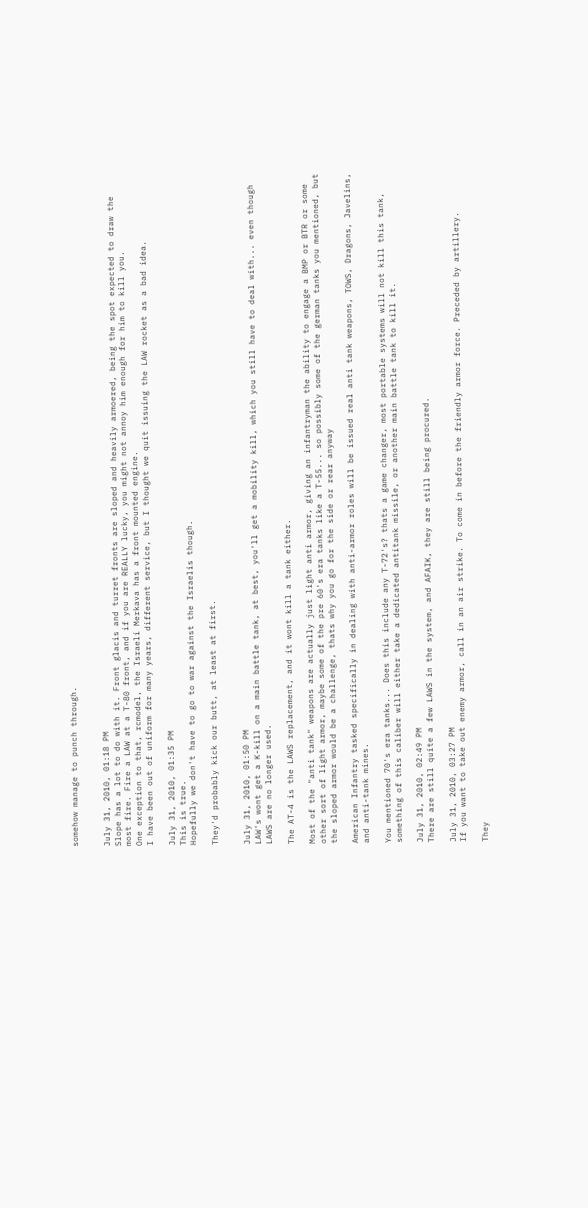somehow manage to punch through.


July 31, 2010, 01:18 PM
Slope has a lot to do with it. Front glacis and turret fronts are sloped and heavily armoered, being the spot expected to draw the most fire. Fire a LAW at a T-80 front, and if you are REALLY lucky, you might not annoy him enough for him to kill you.
One exception to that, rcmodel, the Israeli Merkava has a front mounted engine.
I have been out of uniform for many years, different service, but I thought we quit issuing the LAW rocket as a bad idea.

July 31, 2010, 01:35 PM
This is true.
Hopefully we don't have to go to war against the Israelis though.

They'd probably kick our butt, at least at first.


July 31, 2010, 01:50 PM
LAW's wont get a K-kill on a main battle tank, at best, you'll get a mobility kill, which you still have to deal with... even though LAWS are no longer used.

The AT-4 is the LAWS replacement, and it wont kill a tank either.

Most of the "anti tank" weapons are actually just light anti armor, giving an infantryman the ability to engage a BMP or BTR or some other sort of light armor, maybe some of the pre 60's era tanks like a T-55... so possibly some of the german tanks you mentioned, but the sloped armor would be a challenge, thats why you go for the side or rear anyway

American Infantry tasked specifically in dealing with anti-armor roles will be issued real anti tank weapons, TOWS, Dragons, Javelins, and anti-tank mines.

You mentioned 70's era tanks... Does this include any T-72's? thats a game changer, most portable systems will not kill this tank, something of this caliber will either take a dedicated antitank missile, or another main battle tank to kill it.

July 31, 2010, 02:49 PM
There are still quite a few LAWS in the system, and AFAIK, they are still being procured.

July 31, 2010, 03:27 PM
If you want to take out enemy armor, call in an air strike. To come in before the friendly armor force. Preceded by artillery.

They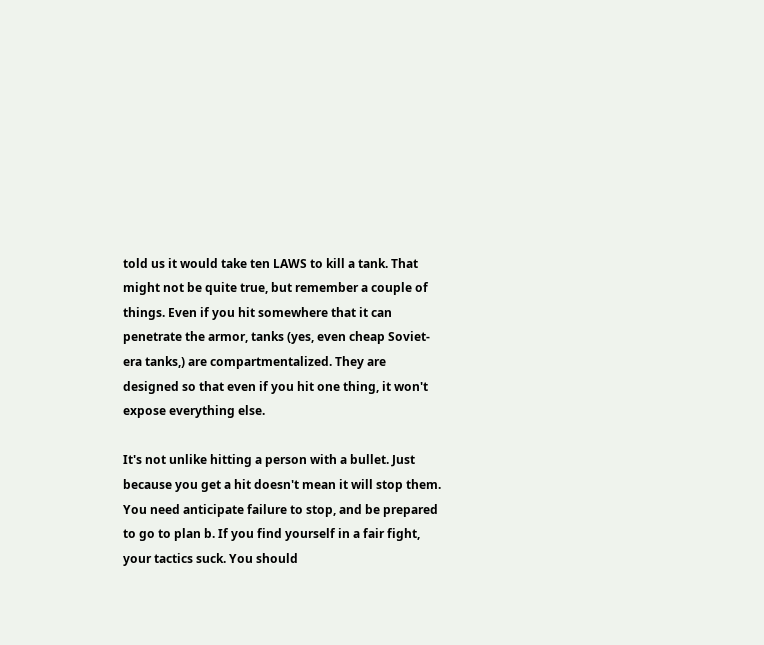told us it would take ten LAWS to kill a tank. That might not be quite true, but remember a couple of things. Even if you hit somewhere that it can penetrate the armor, tanks (yes, even cheap Soviet-era tanks,) are compartmentalized. They are designed so that even if you hit one thing, it won't expose everything else.

It's not unlike hitting a person with a bullet. Just because you get a hit doesn't mean it will stop them. You need anticipate failure to stop, and be prepared to go to plan b. If you find yourself in a fair fight, your tactics suck. You should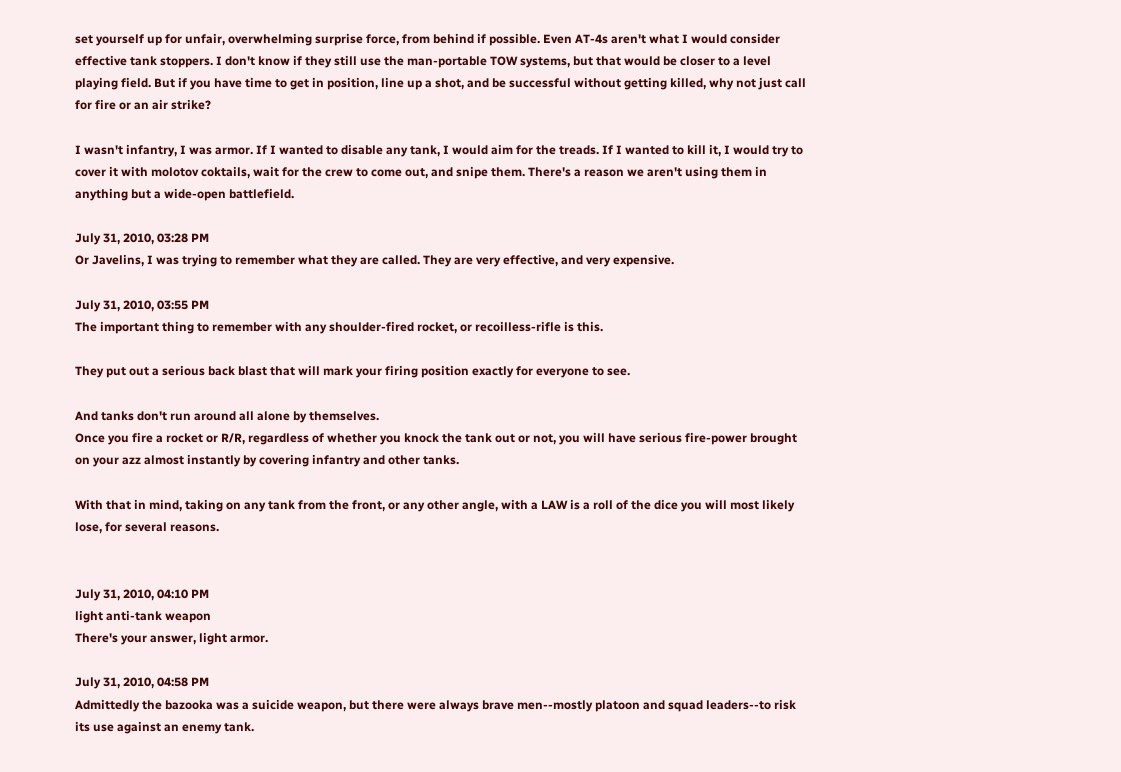set yourself up for unfair, overwhelming surprise force, from behind if possible. Even AT-4s aren't what I would consider effective tank stoppers. I don't know if they still use the man-portable TOW systems, but that would be closer to a level playing field. But if you have time to get in position, line up a shot, and be successful without getting killed, why not just call for fire or an air strike?

I wasn't infantry, I was armor. If I wanted to disable any tank, I would aim for the treads. If I wanted to kill it, I would try to cover it with molotov coktails, wait for the crew to come out, and snipe them. There's a reason we aren't using them in anything but a wide-open battlefield.

July 31, 2010, 03:28 PM
Or Javelins, I was trying to remember what they are called. They are very effective, and very expensive.

July 31, 2010, 03:55 PM
The important thing to remember with any shoulder-fired rocket, or recoilless-rifle is this.

They put out a serious back blast that will mark your firing position exactly for everyone to see.

And tanks don't run around all alone by themselves.
Once you fire a rocket or R/R, regardless of whether you knock the tank out or not, you will have serious fire-power brought on your azz almost instantly by covering infantry and other tanks.

With that in mind, taking on any tank from the front, or any other angle, with a LAW is a roll of the dice you will most likely lose, for several reasons.


July 31, 2010, 04:10 PM
light anti-tank weapon
There's your answer, light armor.

July 31, 2010, 04:58 PM
Admittedly the bazooka was a suicide weapon, but there were always brave men--mostly platoon and squad leaders--to risk its use against an enemy tank.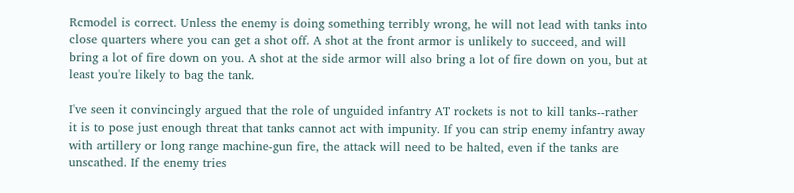Rcmodel is correct. Unless the enemy is doing something terribly wrong, he will not lead with tanks into close quarters where you can get a shot off. A shot at the front armor is unlikely to succeed, and will bring a lot of fire down on you. A shot at the side armor will also bring a lot of fire down on you, but at least you're likely to bag the tank.

I've seen it convincingly argued that the role of unguided infantry AT rockets is not to kill tanks--rather it is to pose just enough threat that tanks cannot act with impunity. If you can strip enemy infantry away with artillery or long range machine-gun fire, the attack will need to be halted, even if the tanks are unscathed. If the enemy tries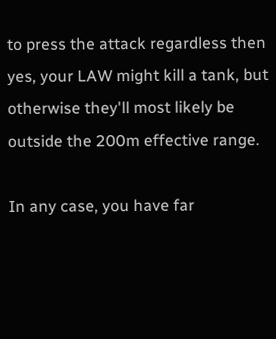to press the attack regardless then yes, your LAW might kill a tank, but otherwise they'll most likely be outside the 200m effective range.

In any case, you have far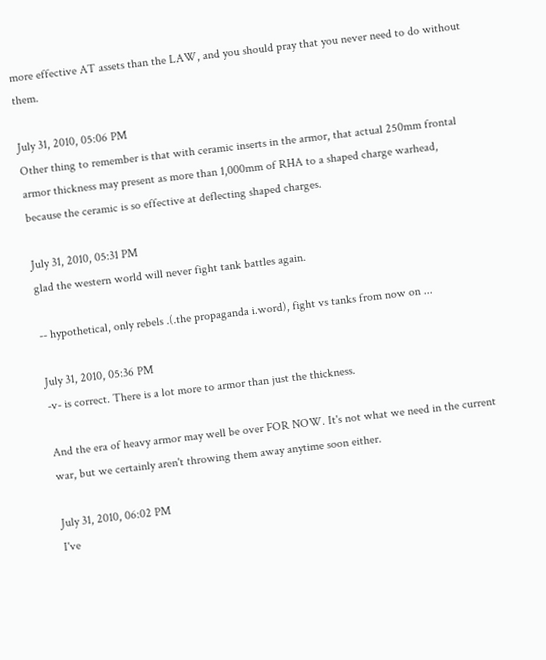more effective AT assets than the LAW, and you should pray that you never need to do without them.

July 31, 2010, 05:06 PM
Other thing to remember is that with ceramic inserts in the armor, that actual 250mm frontal armor thickness may present as more than 1,000mm of RHA to a shaped charge warhead, because the ceramic is so effective at deflecting shaped charges.

July 31, 2010, 05:31 PM
glad the western world will never fight tank battles again.

-- hypothetical, only rebels .(.the propaganda i.word), fight vs tanks from now on ...

July 31, 2010, 05:36 PM
-v- is correct. There is a lot more to armor than just the thickness.

And the era of heavy armor may well be over FOR NOW. It's not what we need in the current war, but we certainly aren't throwing them away anytime soon either.

July 31, 2010, 06:02 PM
I've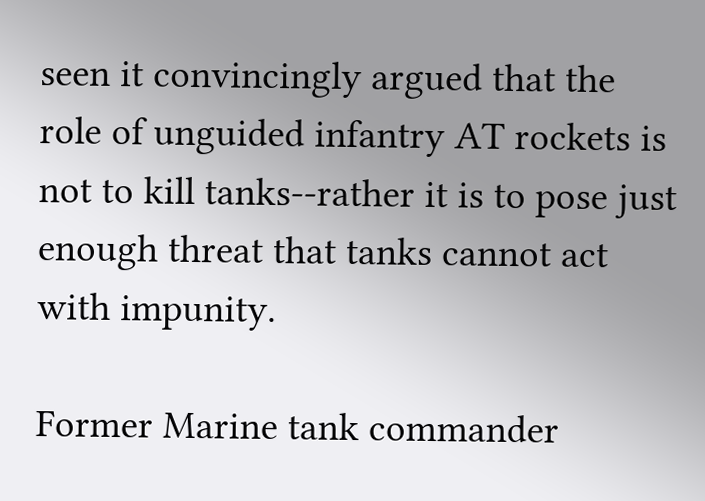seen it convincingly argued that the role of unguided infantry AT rockets is not to kill tanks--rather it is to pose just enough threat that tanks cannot act with impunity.

Former Marine tank commander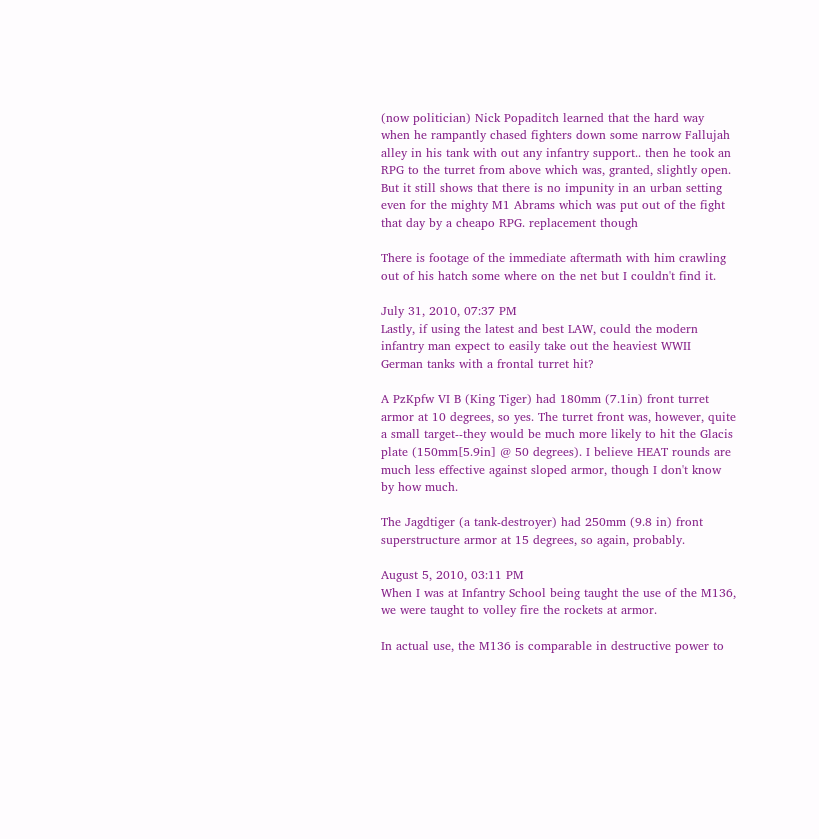(now politician) Nick Popaditch learned that the hard way when he rampantly chased fighters down some narrow Fallujah alley in his tank with out any infantry support.. then he took an RPG to the turret from above which was, granted, slightly open. But it still shows that there is no impunity in an urban setting even for the mighty M1 Abrams which was put out of the fight that day by a cheapo RPG. replacement though

There is footage of the immediate aftermath with him crawling out of his hatch some where on the net but I couldn't find it.

July 31, 2010, 07:37 PM
Lastly, if using the latest and best LAW, could the modern infantry man expect to easily take out the heaviest WWII German tanks with a frontal turret hit?

A PzKpfw VI B (King Tiger) had 180mm (7.1in) front turret armor at 10 degrees, so yes. The turret front was, however, quite a small target--they would be much more likely to hit the Glacis plate (150mm[5.9in] @ 50 degrees). I believe HEAT rounds are much less effective against sloped armor, though I don't know by how much.

The Jagdtiger (a tank-destroyer) had 250mm (9.8 in) front superstructure armor at 15 degrees, so again, probably.

August 5, 2010, 03:11 PM
When I was at Infantry School being taught the use of the M136, we were taught to volley fire the rockets at armor.

In actual use, the M136 is comparable in destructive power to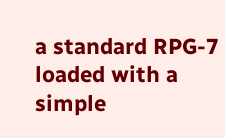a standard RPG-7 loaded with a simple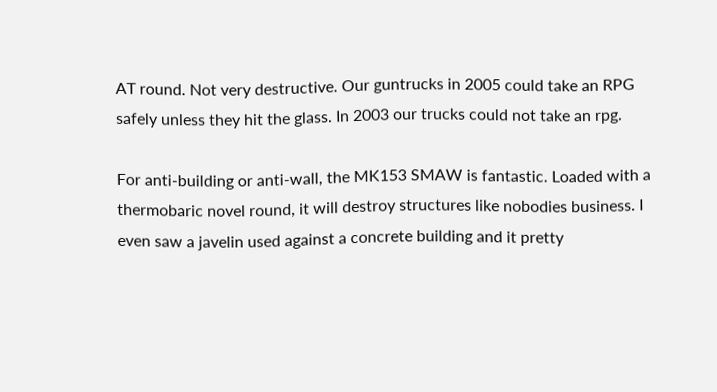AT round. Not very destructive. Our guntrucks in 2005 could take an RPG safely unless they hit the glass. In 2003 our trucks could not take an rpg.

For anti-building or anti-wall, the MK153 SMAW is fantastic. Loaded with a thermobaric novel round, it will destroy structures like nobodies business. I even saw a javelin used against a concrete building and it pretty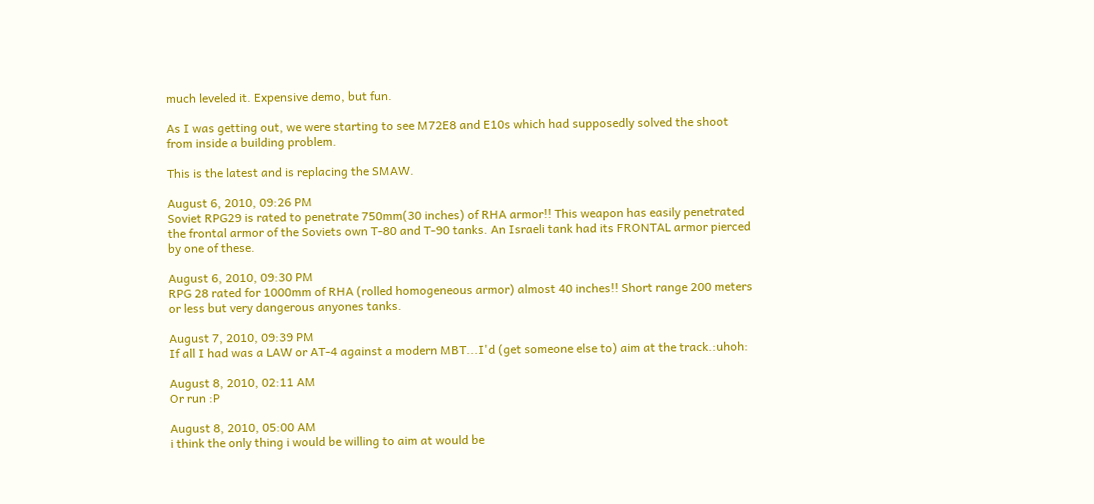much leveled it. Expensive demo, but fun.

As I was getting out, we were starting to see M72E8 and E10s which had supposedly solved the shoot from inside a building problem.

This is the latest and is replacing the SMAW.

August 6, 2010, 09:26 PM
Soviet RPG29 is rated to penetrate 750mm(30 inches) of RHA armor!! This weapon has easily penetrated the frontal armor of the Soviets own T-80 and T-90 tanks. An Israeli tank had its FRONTAL armor pierced by one of these.

August 6, 2010, 09:30 PM
RPG 28 rated for 1000mm of RHA (rolled homogeneous armor) almost 40 inches!! Short range 200 meters or less but very dangerous anyones tanks.

August 7, 2010, 09:39 PM
If all I had was a LAW or AT-4 against a modern MBT...I'd (get someone else to) aim at the track.:uhoh:

August 8, 2010, 02:11 AM
Or run :P

August 8, 2010, 05:00 AM
i think the only thing i would be willing to aim at would be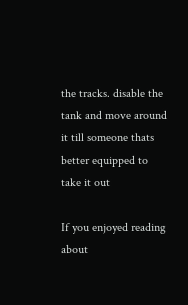the tracks. disable the tank and move around it till someone thats better equipped to take it out

If you enjoyed reading about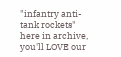"infantry anti-tank rockets" here in archive, you'll LOVE our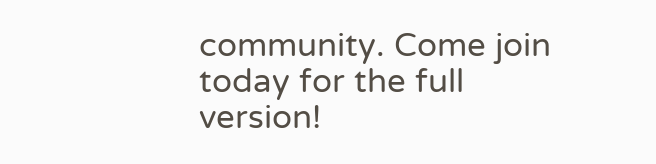community. Come join today for the full version!